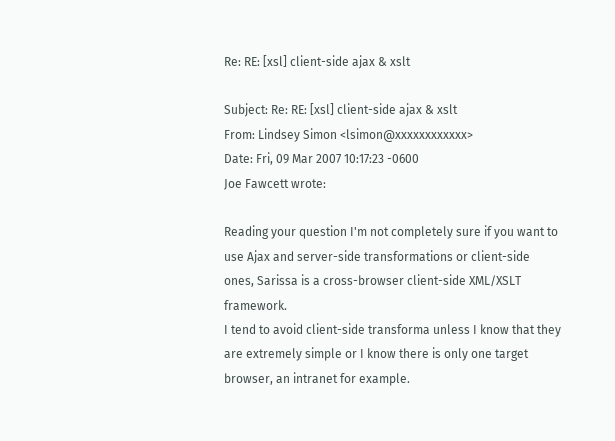Re: RE: [xsl] client-side ajax & xslt

Subject: Re: RE: [xsl] client-side ajax & xslt
From: Lindsey Simon <lsimon@xxxxxxxxxxxx>
Date: Fri, 09 Mar 2007 10:17:23 -0600
Joe Fawcett wrote:

Reading your question I'm not completely sure if you want to use Ajax and server-side transformations or client-side ones, Sarissa is a cross-browser client-side XML/XSLT framework.
I tend to avoid client-side transforma unless I know that they are extremely simple or I know there is only one target browser, an intranet for example.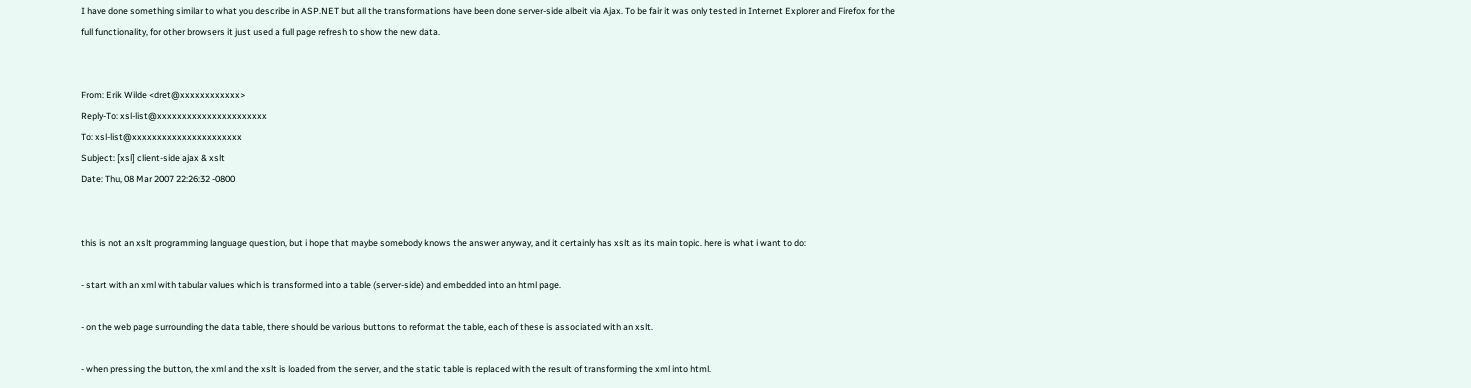I have done something similar to what you describe in ASP.NET but all the transformations have been done server-side albeit via Ajax. To be fair it was only tested in Internet Explorer and Firefox for the full functionality, for other browsers it just used a full page refresh to show the new data.


From: Erik Wilde <dret@xxxxxxxxxxxx>
Reply-To: xsl-list@xxxxxxxxxxxxxxxxxxxxxx
To: xsl-list@xxxxxxxxxxxxxxxxxxxxxx
Subject: [xsl] client-side ajax & xslt
Date: Thu, 08 Mar 2007 22:26:32 -0800


this is not an xslt programming language question, but i hope that maybe somebody knows the answer anyway, and it certainly has xslt as its main topic. here is what i want to do:

- start with an xml with tabular values which is transformed into a table (server-side) and embedded into an html page.

- on the web page surrounding the data table, there should be various buttons to reformat the table, each of these is associated with an xslt.

- when pressing the button, the xml and the xslt is loaded from the server, and the static table is replaced with the result of transforming the xml into html.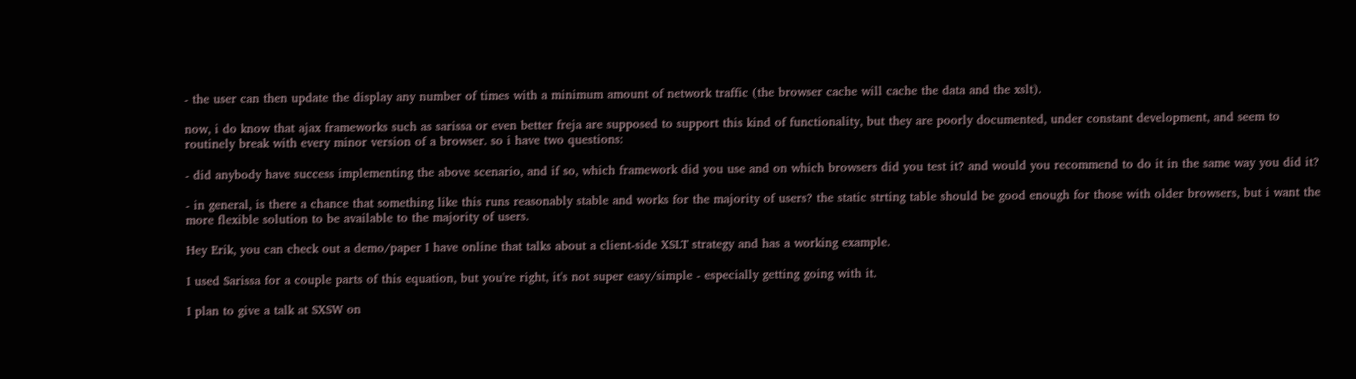- the user can then update the display any number of times with a minimum amount of network traffic (the browser cache will cache the data and the xslt).

now, i do know that ajax frameworks such as sarissa or even better freja are supposed to support this kind of functionality, but they are poorly documented, under constant development, and seem to routinely break with every minor version of a browser. so i have two questions:

- did anybody have success implementing the above scenario, and if so, which framework did you use and on which browsers did you test it? and would you recommend to do it in the same way you did it?

- in general, is there a chance that something like this runs reasonably stable and works for the majority of users? the static strting table should be good enough for those with older browsers, but i want the more flexible solution to be available to the majority of users.

Hey Erik, you can check out a demo/paper I have online that talks about a client-side XSLT strategy and has a working example.

I used Sarissa for a couple parts of this equation, but you're right, it's not super easy/simple - especially getting going with it.

I plan to give a talk at SXSW on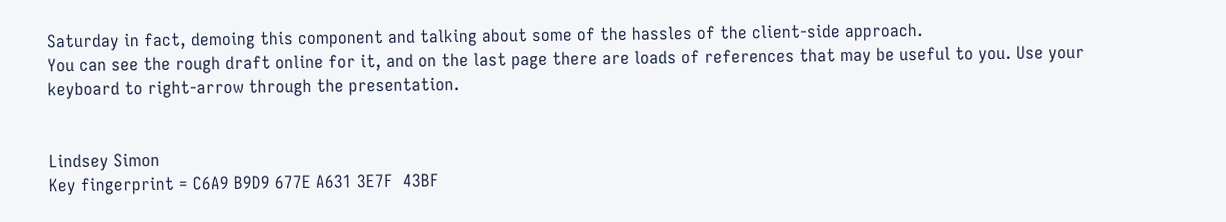Saturday in fact, demoing this component and talking about some of the hassles of the client-side approach.
You can see the rough draft online for it, and on the last page there are loads of references that may be useful to you. Use your keyboard to right-arrow through the presentation.


Lindsey Simon
Key fingerprint = C6A9 B9D9 677E A631 3E7F  43BF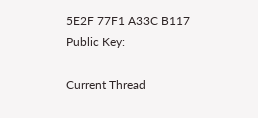5E2F 77F1 A33C B117
Public Key:

Current Thread